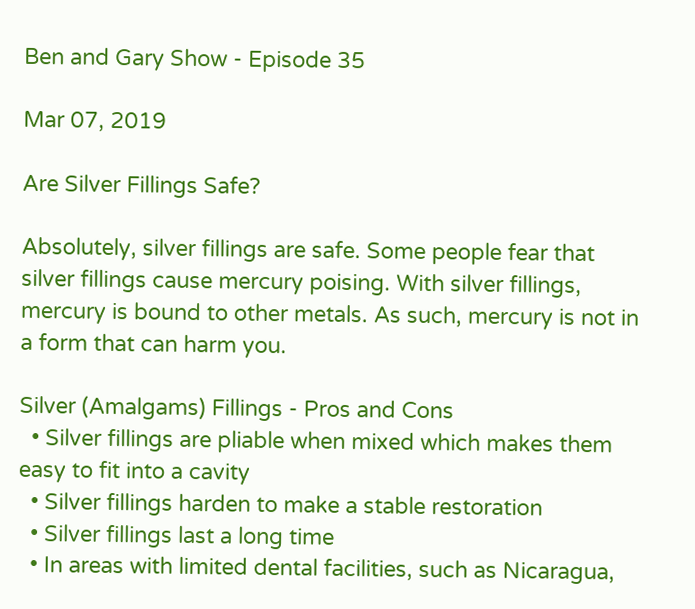Ben and Gary Show - Episode 35

Mar 07, 2019

Are Silver Fillings Safe?

Absolutely, silver fillings are safe. Some people fear that silver fillings cause mercury poising. With silver fillings, mercury is bound to other metals. As such, mercury is not in a form that can harm you.

Silver (Amalgams) Fillings - Pros and Cons
  • Silver fillings are pliable when mixed which makes them easy to fit into a cavity
  • Silver fillings harden to make a stable restoration
  • Silver fillings last a long time
  • In areas with limited dental facilities, such as Nicaragua,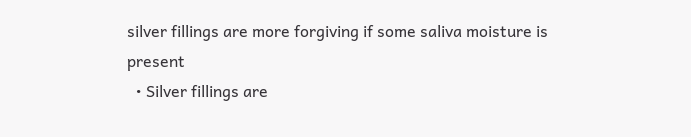silver fillings are more forgiving if some saliva moisture is present
  • Silver fillings are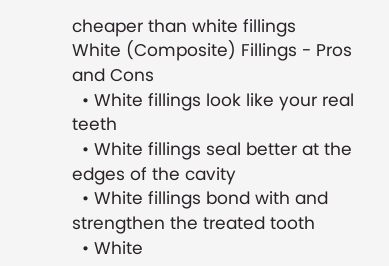cheaper than white fillings
White (Composite) Fillings - Pros and Cons
  • White fillings look like your real teeth
  • White fillings seal better at the edges of the cavity
  • White fillings bond with and strengthen the treated tooth
  • White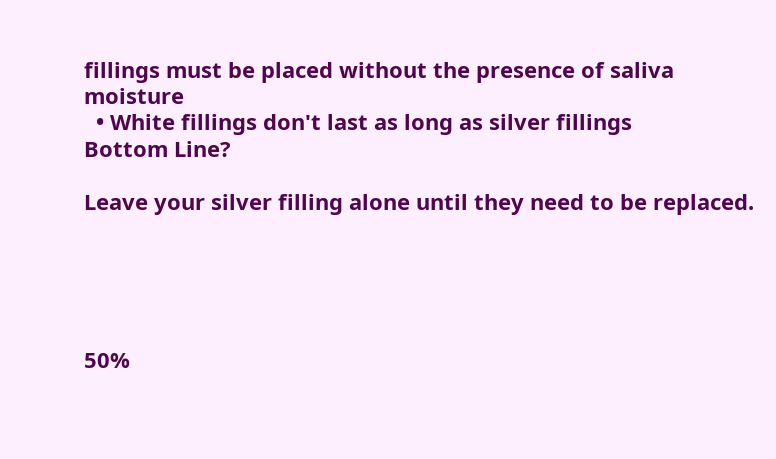fillings must be placed without the presence of saliva moisture
  • White fillings don't last as long as silver fillings
Bottom Line?

Leave your silver filling alone until they need to be replaced.





50%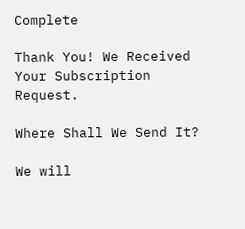Complete

Thank You! We Received Your Subscription Request.

Where Shall We Send It?

We will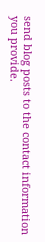send blog posts to the contact information you provide.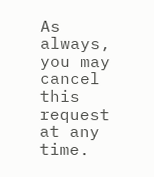As always, you may cancel this request at any time.